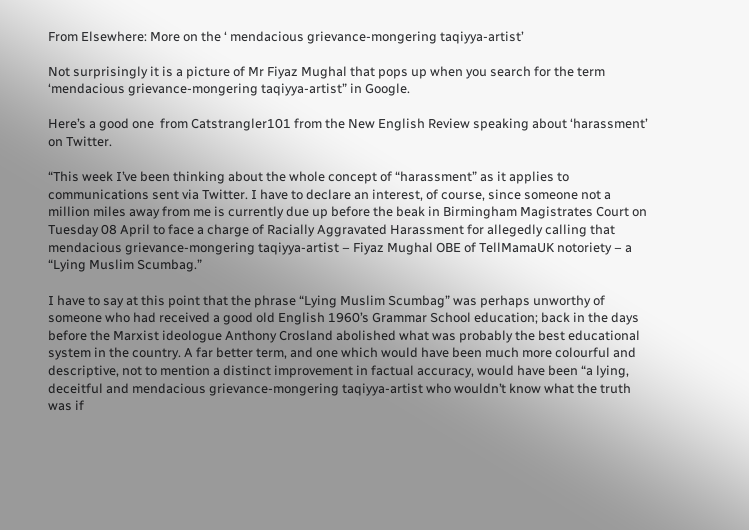From Elsewhere: More on the ‘ mendacious grievance-mongering taqiyya-artist’

Not surprisingly it is a picture of Mr Fiyaz Mughal that pops up when you search for the term ‘mendacious grievance-mongering taqiyya-artist” in Google.

Here’s a good one  from Catstrangler101 from the New English Review speaking about ‘harassment’ on Twitter.

“This week I’ve been thinking about the whole concept of “harassment” as it applies to communications sent via Twitter. I have to declare an interest, of course, since someone not a million miles away from me is currently due up before the beak in Birmingham Magistrates Court on Tuesday 08 April to face a charge of Racially Aggravated Harassment for allegedly calling that mendacious grievance-mongering taqiyya-artist – Fiyaz Mughal OBE of TellMamaUK notoriety – a “Lying Muslim Scumbag.”

I have to say at this point that the phrase “Lying Muslim Scumbag” was perhaps unworthy of someone who had received a good old English 1960’s Grammar School education; back in the days before the Marxist ideologue Anthony Crosland abolished what was probably the best educational system in the country. A far better term, and one which would have been much more colourful and descriptive, not to mention a distinct improvement in factual accuracy, would have been “a lying, deceitful and mendacious grievance-mongering taqiyya-artist who wouldn’t know what the truth was if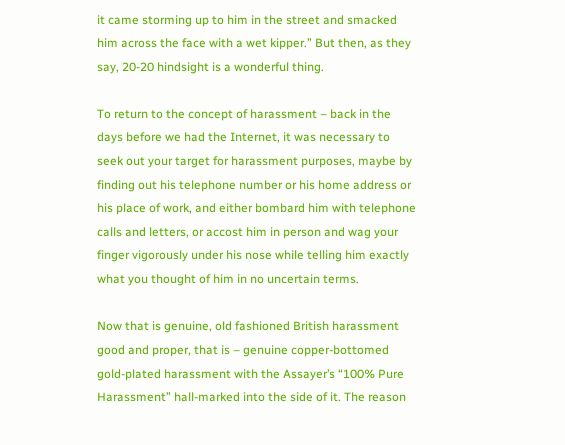it came storming up to him in the street and smacked him across the face with a wet kipper.” But then, as they say, 20-20 hindsight is a wonderful thing.

To return to the concept of harassment – back in the days before we had the Internet, it was necessary to seek out your target for harassment purposes, maybe by finding out his telephone number or his home address or his place of work, and either bombard him with telephone calls and letters, or accost him in person and wag your finger vigorously under his nose while telling him exactly what you thought of him in no uncertain terms.

Now that is genuine, old fashioned British harassment good and proper, that is – genuine copper-bottomed gold-plated harassment with the Assayer’s “100% Pure Harassment” hall-marked into the side of it. The reason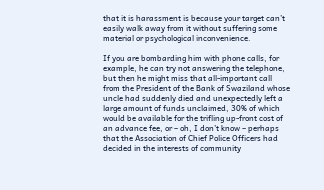that it is harassment is because your target can’t easily walk away from it without suffering some material or psychological inconvenience.

If you are bombarding him with phone calls, for example, he can try not answering the telephone, but then he might miss that all-important call from the President of the Bank of Swaziland whose uncle had suddenly died and unexpectedly left a large amount of funds unclaimed, 30% of which would be available for the trifling up-front cost of an advance fee, or – oh, I don’t know – perhaps that the Association of Chief Police Officers had decided in the interests of community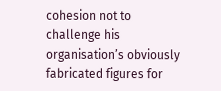cohesion not to challenge his organisation’s obviously fabricated figures for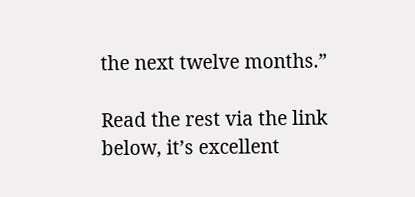the next twelve months.”

Read the rest via the link below, it’s excellent